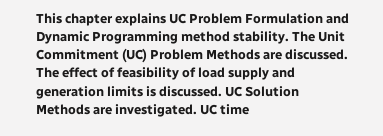This chapter explains UC Problem Formulation and Dynamic Programming method stability. The Unit Commitment (UC) Problem Methods are discussed. The effect of feasibility of load supply and generation limits is discussed. UC Solution Methods are investigated. UC time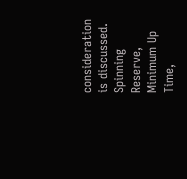consideration is discussed. Spinning Reserve, Minimum Up Time,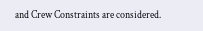and Crew Constraints are considered.